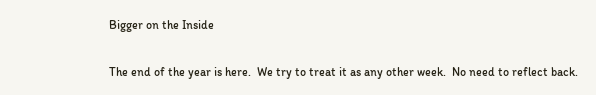Bigger on the Inside

The end of the year is here.  We try to treat it as any other week.  No need to reflect back.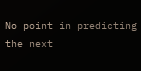No point in predicting the next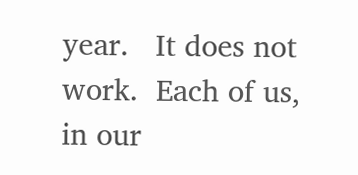year.   It does not work.  Each of us, in our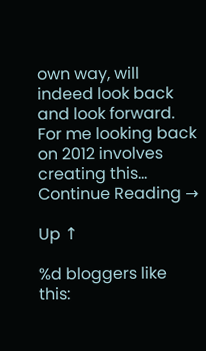own way, will indeed look back and look forward. For me looking back on 2012 involves creating this... Continue Reading →

Up ↑

%d bloggers like this: